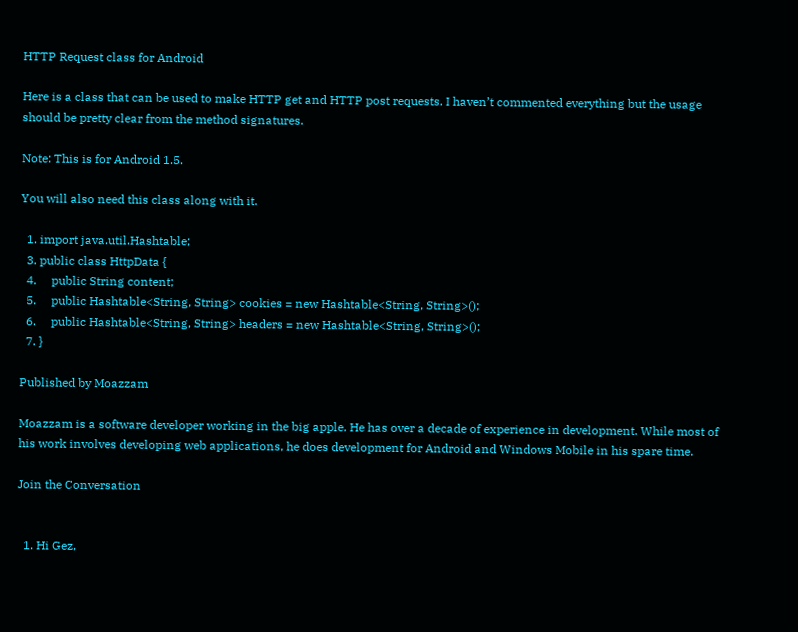HTTP Request class for Android

Here is a class that can be used to make HTTP get and HTTP post requests. I haven’t commented everything but the usage should be pretty clear from the method signatures.

Note: This is for Android 1.5.

You will also need this class along with it.

  1. import java.util.Hashtable;
  3. public class HttpData {
  4.     public String content;
  5.     public Hashtable<String, String> cookies = new Hashtable<String, String>();
  6.     public Hashtable<String, String> headers = new Hashtable<String, String>();
  7. }

Published by Moazzam

Moazzam is a software developer working in the big apple. He has over a decade of experience in development. While most of his work involves developing web applications, he does development for Android and Windows Mobile in his spare time.

Join the Conversation


  1. Hi Gez,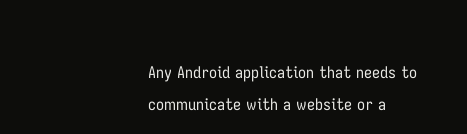Any Android application that needs to communicate with a website or a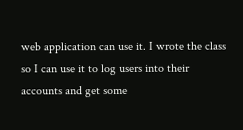web application can use it. I wrote the class so I can use it to log users into their accounts and get some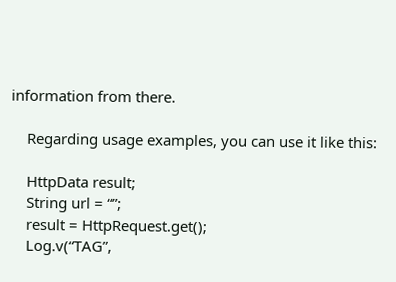information from there.

    Regarding usage examples, you can use it like this:

    HttpData result;
    String url = “”;
    result = HttpRequest.get();
    Log.v(“TAG”,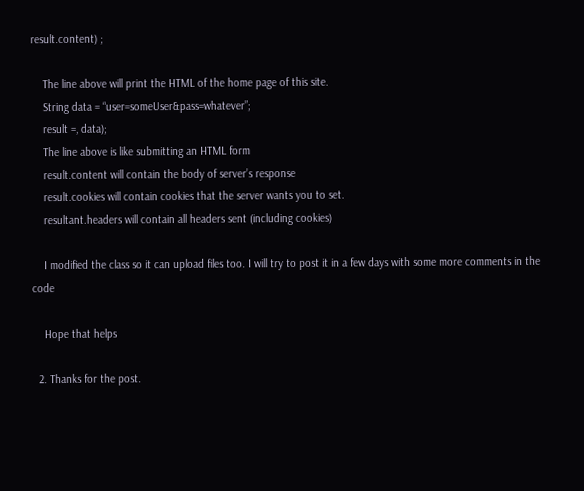result.content) ;

    The line above will print the HTML of the home page of this site.
    String data = “user=someUser&pass=whatever”;
    result =, data);
    The line above is like submitting an HTML form
    result.content will contain the body of server’s response
    result.cookies will contain cookies that the server wants you to set.
    resultant.headers will contain all headers sent (including cookies)

    I modified the class so it can upload files too. I will try to post it in a few days with some more comments in the code

    Hope that helps

  2. Thanks for the post.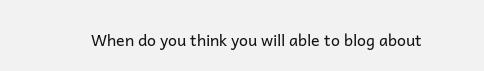When do you think you will able to blog about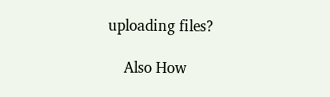uploading files?

    Also How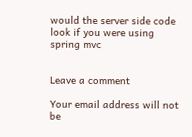would the server side code look if you were using spring mvc


Leave a comment

Your email address will not be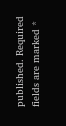published. Required fields are marked *